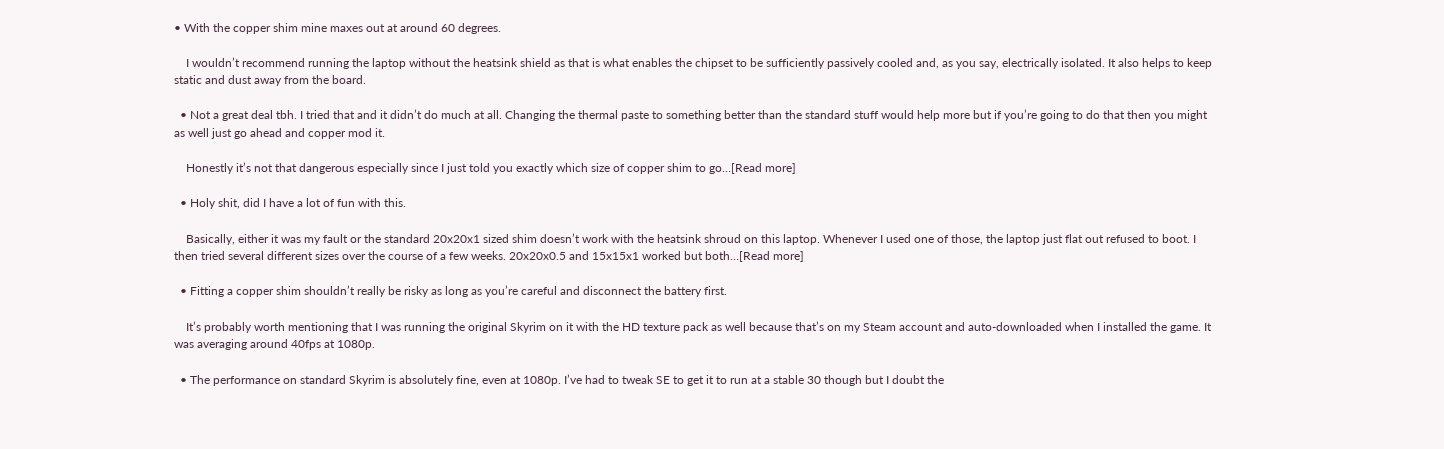• With the copper shim mine maxes out at around 60 degrees.

    I wouldn’t recommend running the laptop without the heatsink shield as that is what enables the chipset to be sufficiently passively cooled and, as you say, electrically isolated. It also helps to keep static and dust away from the board.

  • Not a great deal tbh. I tried that and it didn’t do much at all. Changing the thermal paste to something better than the standard stuff would help more but if you’re going to do that then you might as well just go ahead and copper mod it.

    Honestly it’s not that dangerous especially since I just told you exactly which size of copper shim to go…[Read more]

  • Holy shit, did I have a lot of fun with this.

    Basically, either it was my fault or the standard 20x20x1 sized shim doesn’t work with the heatsink shroud on this laptop. Whenever I used one of those, the laptop just flat out refused to boot. I then tried several different sizes over the course of a few weeks. 20x20x0.5 and 15x15x1 worked but both…[Read more]

  • Fitting a copper shim shouldn’t really be risky as long as you’re careful and disconnect the battery first.

    It’s probably worth mentioning that I was running the original Skyrim on it with the HD texture pack as well because that’s on my Steam account and auto-downloaded when I installed the game. It was averaging around 40fps at 1080p.

  • The performance on standard Skyrim is absolutely fine, even at 1080p. I’ve had to tweak SE to get it to run at a stable 30 though but I doubt the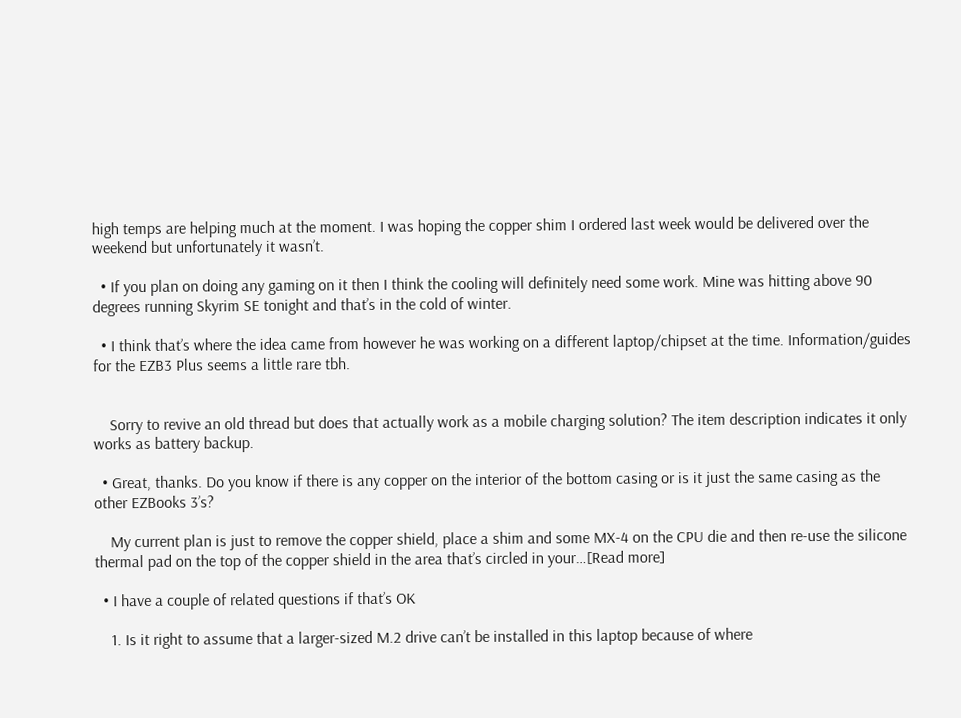high temps are helping much at the moment. I was hoping the copper shim I ordered last week would be delivered over the weekend but unfortunately it wasn’t.

  • If you plan on doing any gaming on it then I think the cooling will definitely need some work. Mine was hitting above 90 degrees running Skyrim SE tonight and that’s in the cold of winter.

  • I think that’s where the idea came from however he was working on a different laptop/chipset at the time. Information/guides for the EZB3 Plus seems a little rare tbh.


    Sorry to revive an old thread but does that actually work as a mobile charging solution? The item description indicates it only works as battery backup.

  • Great, thanks. Do you know if there is any copper on the interior of the bottom casing or is it just the same casing as the other EZBooks 3’s?

    My current plan is just to remove the copper shield, place a shim and some MX-4 on the CPU die and then re-use the silicone thermal pad on the top of the copper shield in the area that’s circled in your…[Read more]

  • I have a couple of related questions if that’s OK

    1. Is it right to assume that a larger-sized M.2 drive can’t be installed in this laptop because of where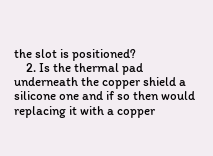the slot is positioned?
    2. Is the thermal pad underneath the copper shield a silicone one and if so then would replacing it with a copper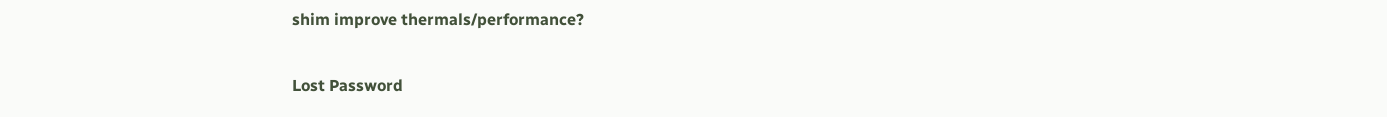shim improve thermals/performance?


Lost Password